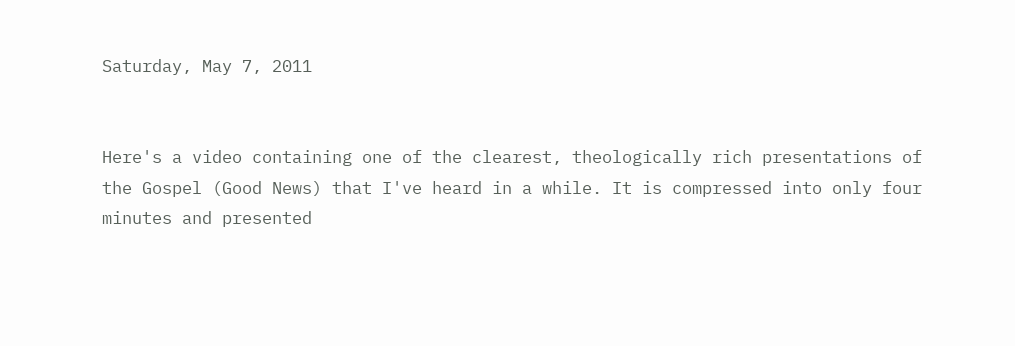Saturday, May 7, 2011


Here's a video containing one of the clearest, theologically rich presentations of the Gospel (Good News) that I've heard in a while. It is compressed into only four minutes and presented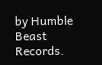by Humble Beast Records.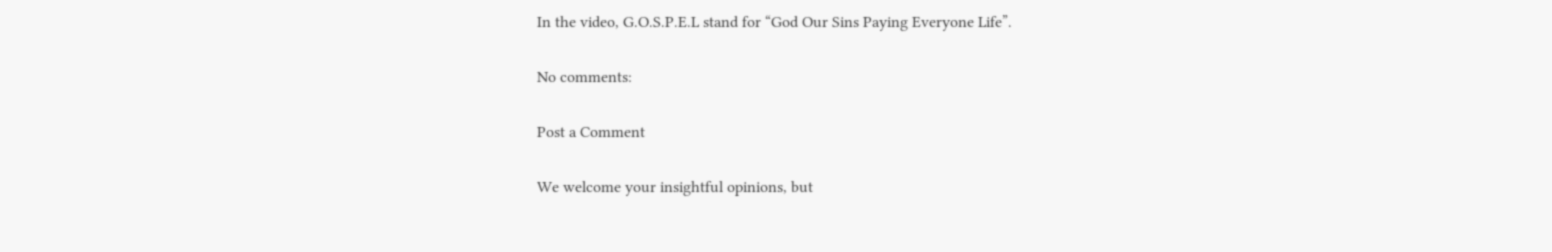In the video, G.O.S.P.E.L stand for “God Our Sins Paying Everyone Life”.

No comments:

Post a Comment

We welcome your insightful opinions, but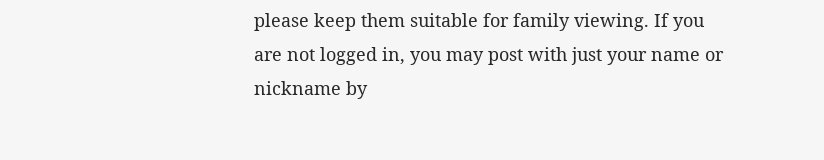please keep them suitable for family viewing. If you are not logged in, you may post with just your name or nickname by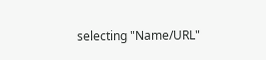selecting "Name/URL"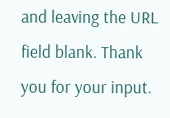and leaving the URL field blank. Thank you for your input.